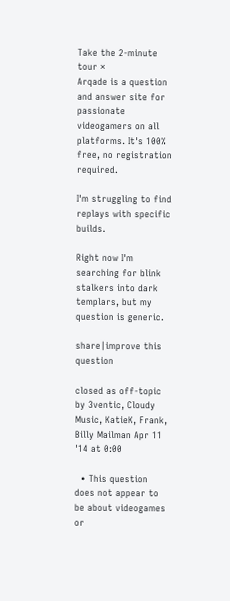Take the 2-minute tour ×
Arqade is a question and answer site for passionate videogamers on all platforms. It's 100% free, no registration required.

I'm struggling to find replays with specific builds.

Right now I'm searching for blink stalkers into dark templars, but my question is generic.

share|improve this question

closed as off-topic by 3ventic, Cloudy Music, KatieK, Frank, Billy Mailman Apr 11 '14 at 0:00

  • This question does not appear to be about videogames or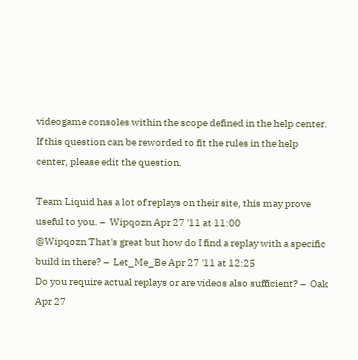videogame consoles within the scope defined in the help center.
If this question can be reworded to fit the rules in the help center, please edit the question.

Team Liquid has a lot of replays on their site, this may prove useful to you. –  Wipqozn Apr 27 '11 at 11:00
@Wipqozn That's great but how do I find a replay with a specific build in there? –  Let_Me_Be Apr 27 '11 at 12:25
Do you require actual replays or are videos also sufficient? –  Oak Apr 27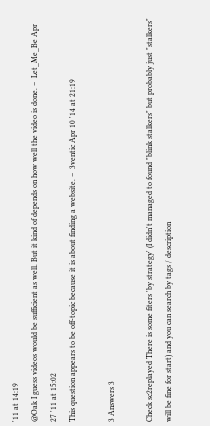'11 at 14:19
@Oak I guess videos would be sufficient as well. But it kind of depends on how well the video is done. –  Let_Me_Be Apr 27 '11 at 15:02
This question appears to be off-topic because it is about finding a website. –  3ventic Apr 10 '14 at 21:19

3 Answers 3

Check sc2replayed There is some fiters 'by strategy' (I didn't managed to found "blink stalkers" but probably just "stalkers" will be fine for start) and you can search by tags / description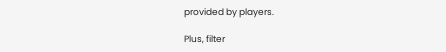provided by players.

Plus, filter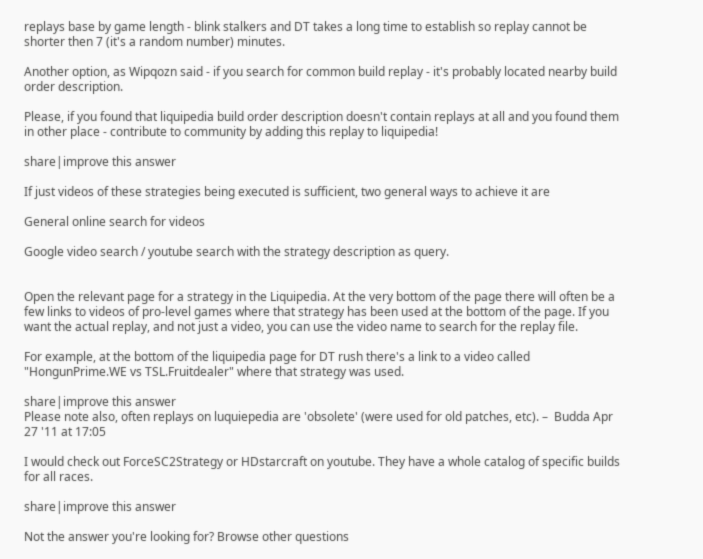replays base by game length - blink stalkers and DT takes a long time to establish so replay cannot be shorter then 7 (it's a random number) minutes.

Another option, as Wipqozn said - if you search for common build replay - it's probably located nearby build order description.

Please, if you found that liquipedia build order description doesn't contain replays at all and you found them in other place - contribute to community by adding this replay to liquipedia!

share|improve this answer

If just videos of these strategies being executed is sufficient, two general ways to achieve it are

General online search for videos

Google video search / youtube search with the strategy description as query.


Open the relevant page for a strategy in the Liquipedia. At the very bottom of the page there will often be a few links to videos of pro-level games where that strategy has been used at the bottom of the page. If you want the actual replay, and not just a video, you can use the video name to search for the replay file.

For example, at the bottom of the liquipedia page for DT rush there's a link to a video called "HongunPrime.WE vs TSL.Fruitdealer" where that strategy was used.

share|improve this answer
Please note also, often replays on luquiepedia are 'obsolete' (were used for old patches, etc). –  Budda Apr 27 '11 at 17:05

I would check out ForceSC2Strategy or HDstarcraft on youtube. They have a whole catalog of specific builds for all races.

share|improve this answer

Not the answer you're looking for? Browse other questions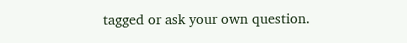tagged or ask your own question.